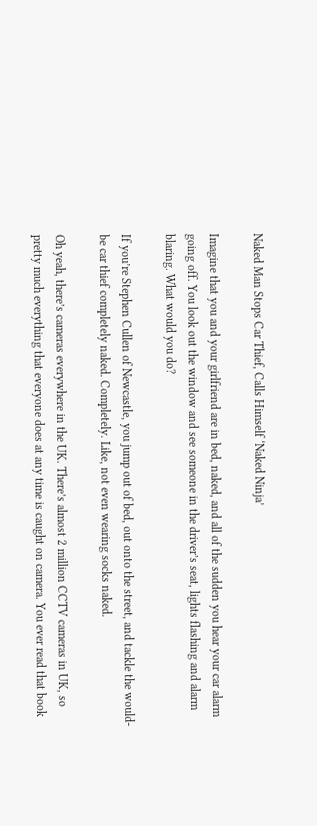Naked Man Stops Car Thief, Calls Himself ‘Naked Ninja’

Imagine that you and your girlfriend are in bed, naked, and all of the sudden you hear your car alarm going off. You look out the window and see someone in the driver’s seat, lights flashing and alarm blaring. What would you do?

If you’re Stephen Cullen of Newcastle, you jump out of bed, out onto the street, and tackle the would-be car thief completely naked. Completely. Like, not even wearing socks naked.

Oh yeah, there’s cameras everywhere in the UK. There’s almost 2 million CCTV cameras in UK, so pretty much everything that everyone does at any time is caught on camera. You ever read that book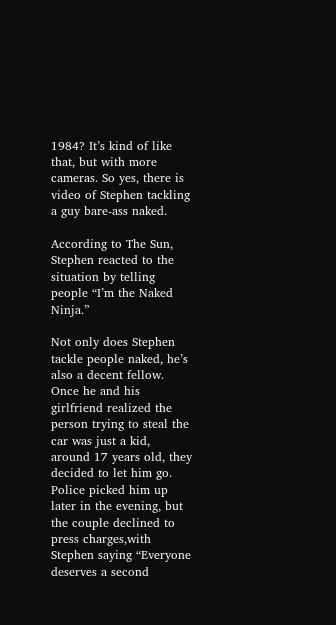1984? It’s kind of like that, but with more cameras. So yes, there is video of Stephen tackling a guy bare-ass naked.

According to The Sun, Stephen reacted to the situation by telling people “I’m the Naked Ninja.”

Not only does Stephen tackle people naked, he’s also a decent fellow. Once he and his girlfriend realized the person trying to steal the car was just a kid, around 17 years old, they decided to let him go. Police picked him up later in the evening, but the couple declined to press charges,with Stephen saying “Everyone deserves a second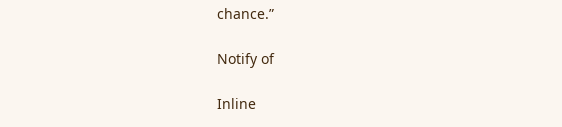chance.”

Notify of

Inline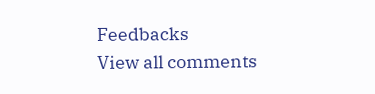Feedbacks
View all comments